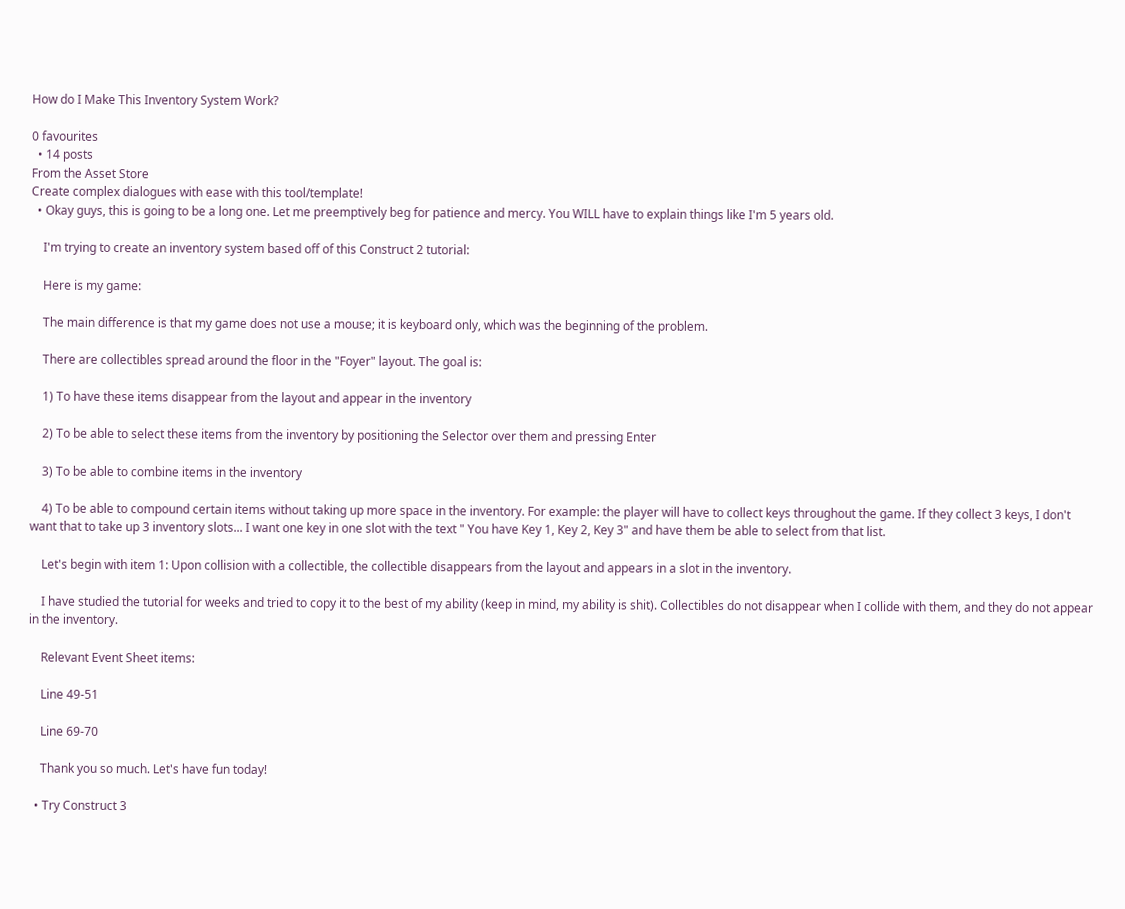How do I Make This Inventory System Work?

0 favourites
  • 14 posts
From the Asset Store
Create complex dialogues with ease with this tool/template!
  • Okay guys, this is going to be a long one. Let me preemptively beg for patience and mercy. You WILL have to explain things like I'm 5 years old.

    I'm trying to create an inventory system based off of this Construct 2 tutorial:

    Here is my game:

    The main difference is that my game does not use a mouse; it is keyboard only, which was the beginning of the problem.

    There are collectibles spread around the floor in the "Foyer" layout. The goal is:

    1) To have these items disappear from the layout and appear in the inventory

    2) To be able to select these items from the inventory by positioning the Selector over them and pressing Enter

    3) To be able to combine items in the inventory

    4) To be able to compound certain items without taking up more space in the inventory. For example: the player will have to collect keys throughout the game. If they collect 3 keys, I don't want that to take up 3 inventory slots... I want one key in one slot with the text " You have Key 1, Key 2, Key 3" and have them be able to select from that list.

    Let's begin with item 1: Upon collision with a collectible, the collectible disappears from the layout and appears in a slot in the inventory.

    I have studied the tutorial for weeks and tried to copy it to the best of my ability (keep in mind, my ability is shit). Collectibles do not disappear when I collide with them, and they do not appear in the inventory.

    Relevant Event Sheet items:

    Line 49-51

    Line 69-70

    Thank you so much. Let's have fun today!

  • Try Construct 3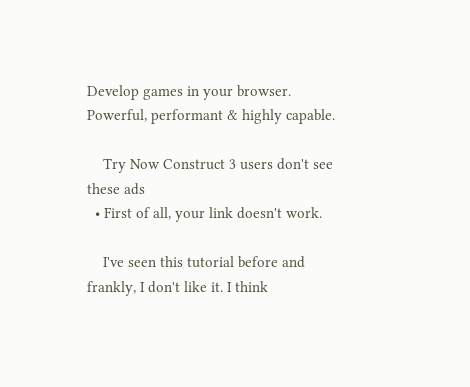Develop games in your browser. Powerful, performant & highly capable.

    Try Now Construct 3 users don't see these ads
  • First of all, your link doesn't work.

    I've seen this tutorial before and frankly, I don't like it. I think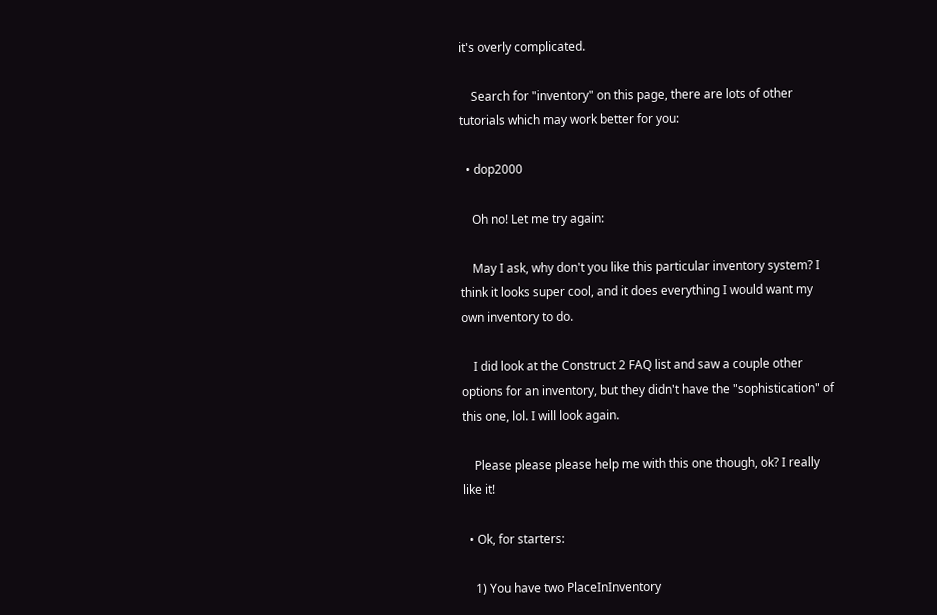it's overly complicated.

    Search for "inventory" on this page, there are lots of other tutorials which may work better for you:

  • dop2000

    Oh no! Let me try again:

    May I ask, why don't you like this particular inventory system? I think it looks super cool, and it does everything I would want my own inventory to do.

    I did look at the Construct 2 FAQ list and saw a couple other options for an inventory, but they didn't have the "sophistication" of this one, lol. I will look again.

    Please please please help me with this one though, ok? I really like it!

  • Ok, for starters:

    1) You have two PlaceInInventory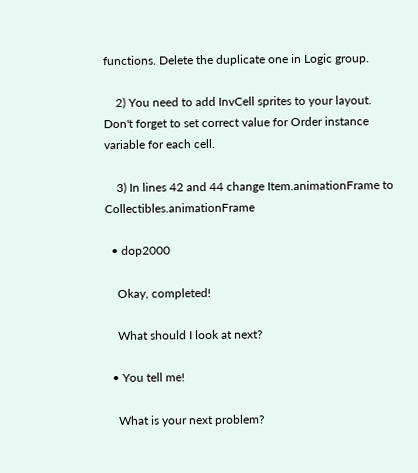functions. Delete the duplicate one in Logic group.

    2) You need to add InvCell sprites to your layout. Don't forget to set correct value for Order instance variable for each cell.

    3) In lines 42 and 44 change Item.animationFrame to Collectibles.animationFrame

  • dop2000

    Okay, completed!

    What should I look at next?

  • You tell me!

    What is your next problem?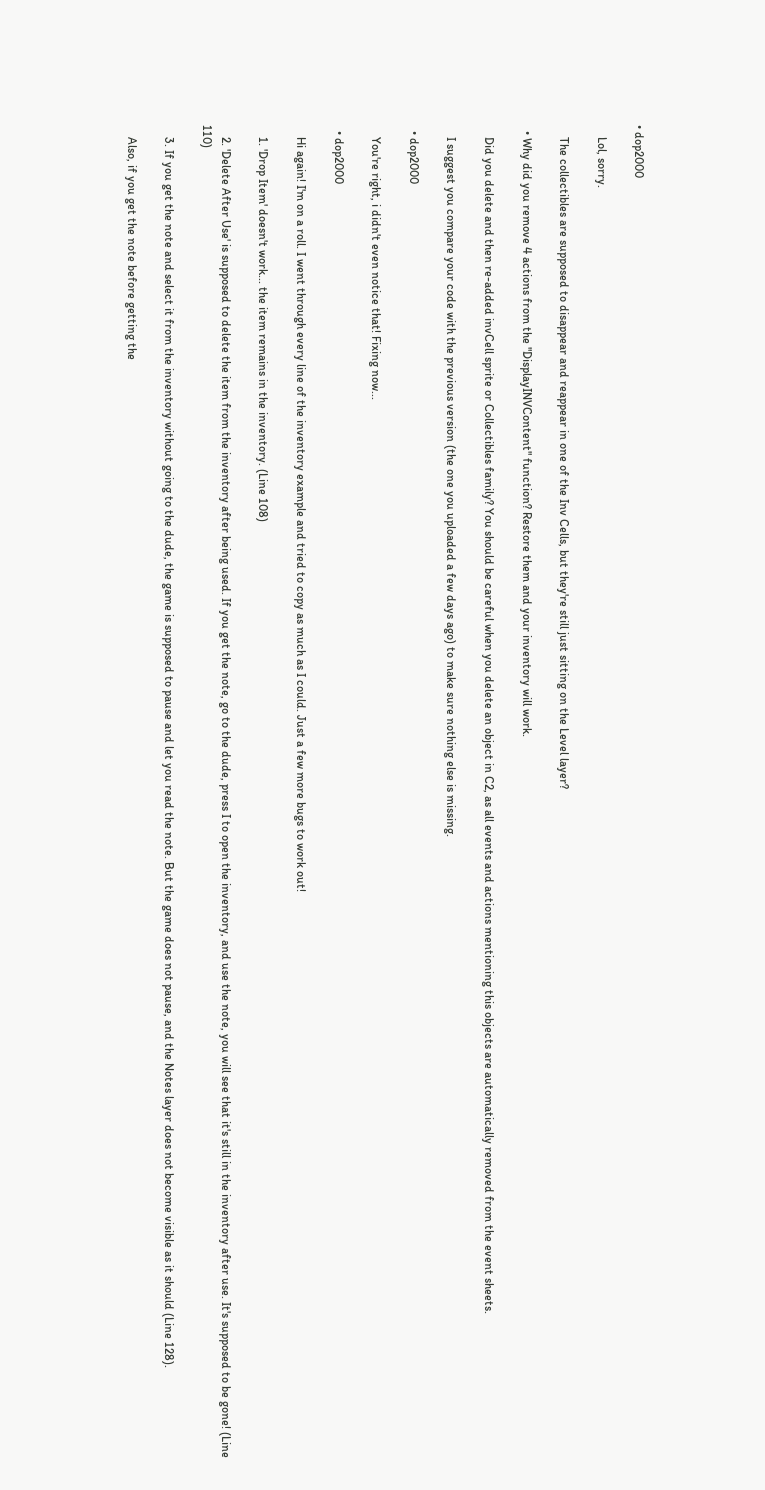• dop2000

    Lol, sorry.

    The collectibles are supposed to disappear and reappear in one of the Inv Cells, but they're still just sitting on the Level layer?

  • Why did you remove 4 actions from the "DisplayINVContent" function? Restore them and your inventory will work.

    Did you delete and then re-added invCell sprite or Collectibles family? You should be careful when you delete an object in C2, as all events and actions mentioning this objects are automatically removed from the event sheets.

    I suggest you compare your code with the previous version (the one you uploaded a few days ago) to make sure nothing else is missing.

  • dop2000

    You're right, i didn't even notice that! Fixing now...

  • dop2000

    Hi again! I'm on a roll. I went through every line of the inventory example and tried to copy as much as I could. Just a few more bugs to work out!

    1. 'Drop Item' doesn't work... the item remains in the inventory. (Line 108)

    2. 'Delete After Use' is supposed to delete the item from the inventory after being used. If you get the note, go to the dude, press I to open the inventory, and use the note, you will see that it's still in the inventory after use. It's supposed to be gone! (Line 110)

    3. If you get the note and select it from the inventory without going to the dude, the game is supposed to pause and let you read the note. But the game does not pause, and the Notes layer does not become visible as it should (Line 128).

    Also, if you get the note before getting the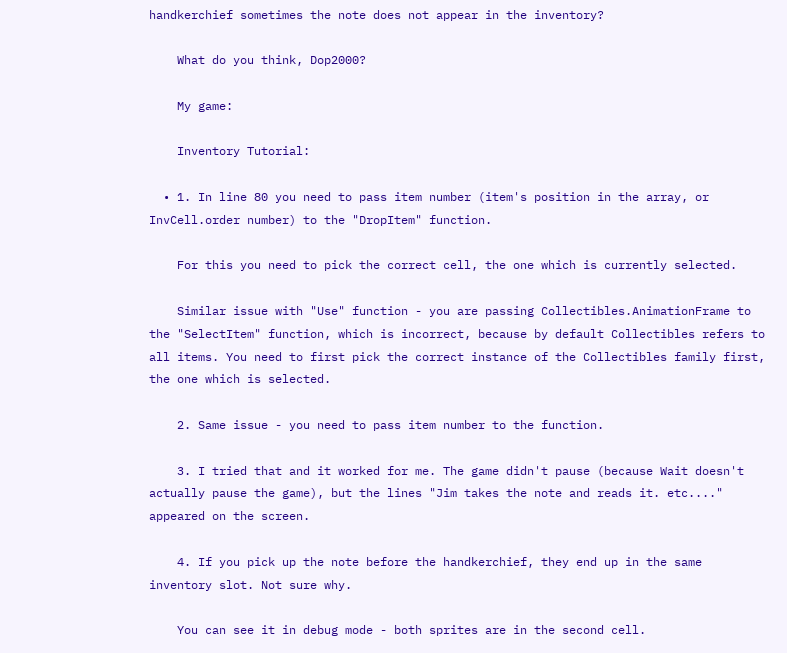handkerchief sometimes the note does not appear in the inventory?

    What do you think, Dop2000?

    My game:

    Inventory Tutorial:

  • 1. In line 80 you need to pass item number (item's position in the array, or InvCell.order number) to the "DropItem" function.

    For this you need to pick the correct cell, the one which is currently selected.

    Similar issue with "Use" function - you are passing Collectibles.AnimationFrame to the "SelectItem" function, which is incorrect, because by default Collectibles refers to all items. You need to first pick the correct instance of the Collectibles family first, the one which is selected.

    2. Same issue - you need to pass item number to the function.

    3. I tried that and it worked for me. The game didn't pause (because Wait doesn't actually pause the game), but the lines "Jim takes the note and reads it. etc...." appeared on the screen.

    4. If you pick up the note before the handkerchief, they end up in the same inventory slot. Not sure why.

    You can see it in debug mode - both sprites are in the second cell.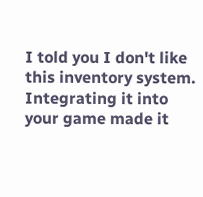I told you I don't like this inventory system. Integrating it into your game made it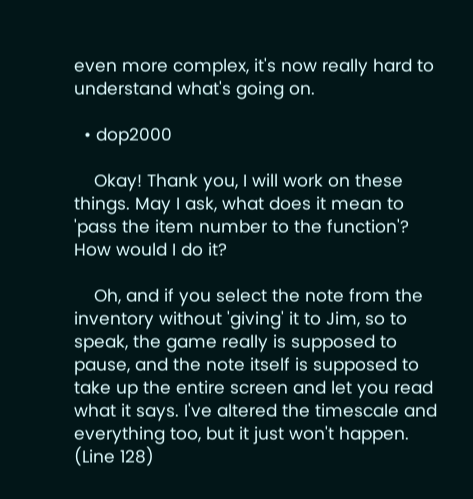even more complex, it's now really hard to understand what's going on.

  • dop2000

    Okay! Thank you, I will work on these things. May I ask, what does it mean to 'pass the item number to the function'? How would I do it?

    Oh, and if you select the note from the inventory without 'giving' it to Jim, so to speak, the game really is supposed to pause, and the note itself is supposed to take up the entire screen and let you read what it says. I've altered the timescale and everything too, but it just won't happen. (Line 128)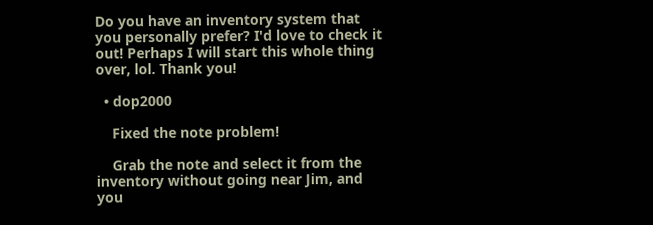Do you have an inventory system that you personally prefer? I'd love to check it out! Perhaps I will start this whole thing over, lol. Thank you!

  • dop2000

    Fixed the note problem!

    Grab the note and select it from the inventory without going near Jim, and you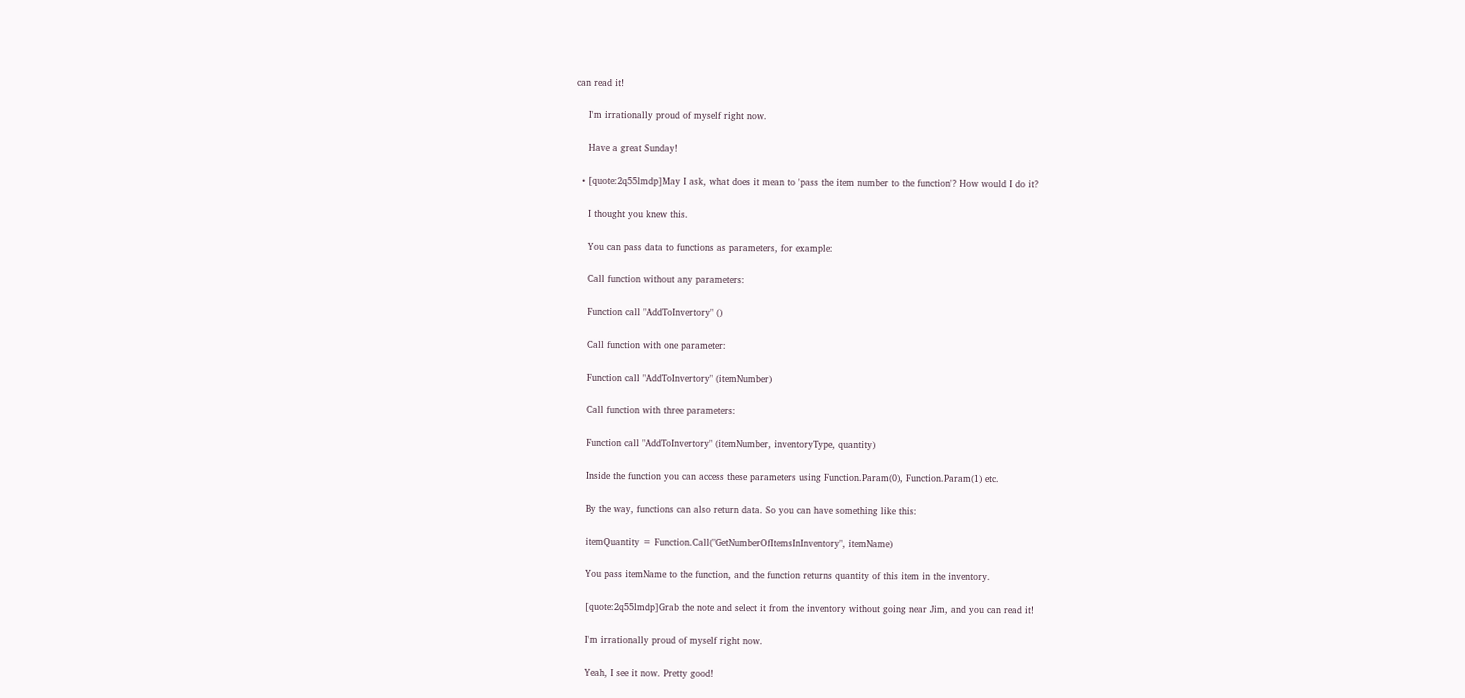can read it!

    I'm irrationally proud of myself right now.

    Have a great Sunday!

  • [quote:2q55lmdp]May I ask, what does it mean to 'pass the item number to the function'? How would I do it?

    I thought you knew this.

    You can pass data to functions as parameters, for example:

    Call function without any parameters:

    Function call "AddToInvertory" ()

    Call function with one parameter:

    Function call "AddToInvertory" (itemNumber)

    Call function with three parameters:

    Function call "AddToInvertory" (itemNumber, inventoryType, quantity)

    Inside the function you can access these parameters using Function.Param(0), Function.Param(1) etc.

    By the way, functions can also return data. So you can have something like this:

    itemQuantity = Function.Call("GetNumberOfItemsInInventory", itemName)

    You pass itemName to the function, and the function returns quantity of this item in the inventory.

    [quote:2q55lmdp]Grab the note and select it from the inventory without going near Jim, and you can read it!

    I'm irrationally proud of myself right now.

    Yeah, I see it now. Pretty good!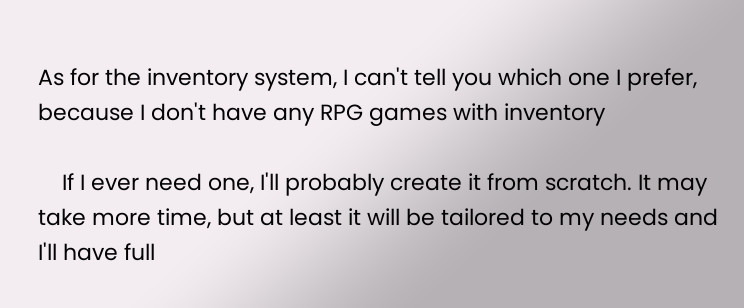As for the inventory system, I can't tell you which one I prefer, because I don't have any RPG games with inventory

    If I ever need one, I'll probably create it from scratch. It may take more time, but at least it will be tailored to my needs and I'll have full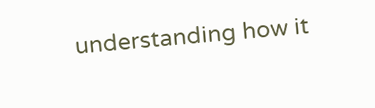understanding how it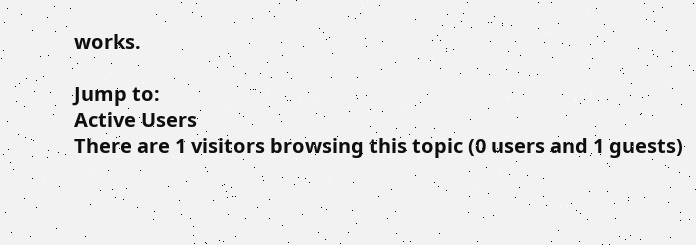works.

Jump to:
Active Users
There are 1 visitors browsing this topic (0 users and 1 guests)